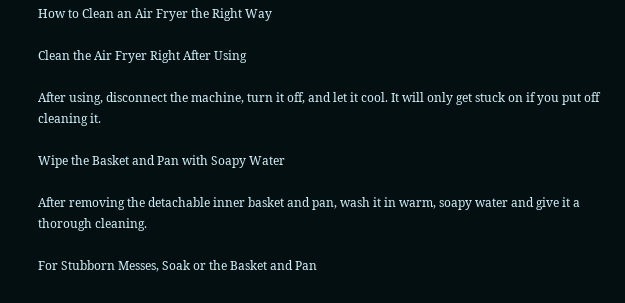How to Clean an Air Fryer the Right Way

Clean the Air Fryer Right After Using

After using, disconnect the machine, turn it off, and let it cool. It will only get stuck on if you put off cleaning it.

Wipe the Basket and Pan with Soapy Water

After removing the detachable inner basket and pan, wash it in warm, soapy water and give it a thorough cleaning.

For Stubborn Messes, Soak or the Basket and Pan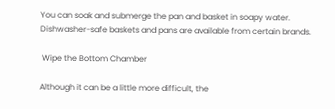You can soak and submerge the pan and basket in soapy water. Dishwasher-safe baskets and pans are available from certain brands.

 Wipe the Bottom Chamber

Although it can be a little more difficult, the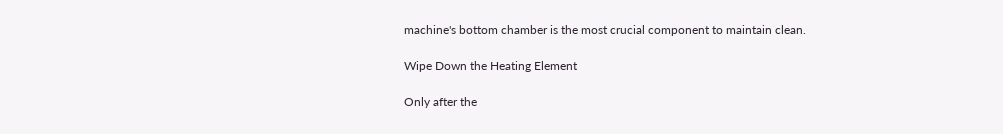machine's bottom chamber is the most crucial component to maintain clean.

Wipe Down the Heating Element

Only after the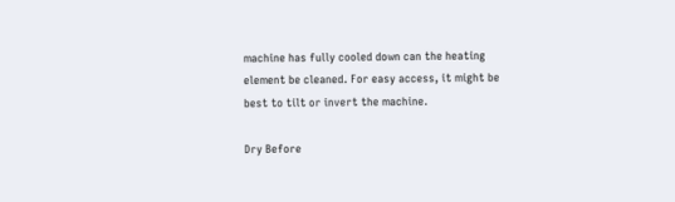machine has fully cooled down can the heating element be cleaned. For easy access, it might be best to tilt or invert the machine.

Dry Before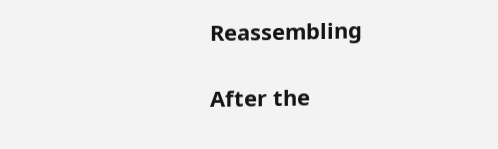Reassembling

After the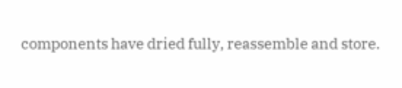components have dried fully, reassemble and store.